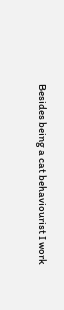Besides being a cat behaviourist I work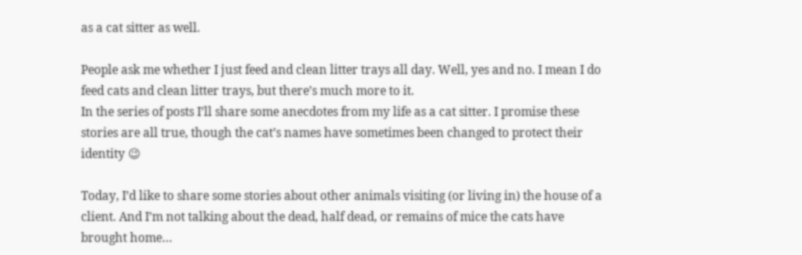as a cat sitter as well.

People ask me whether I just feed and clean litter trays all day. Well, yes and no. I mean I do feed cats and clean litter trays, but there’s much more to it.
In the series of posts I’ll share some anecdotes from my life as a cat sitter. I promise these stories are all true, though the cat’s names have sometimes been changed to protect their identity 😉

Today, I’d like to share some stories about other animals visiting (or living in) the house of a client. And I’m not talking about the dead, half dead, or remains of mice the cats have brought home…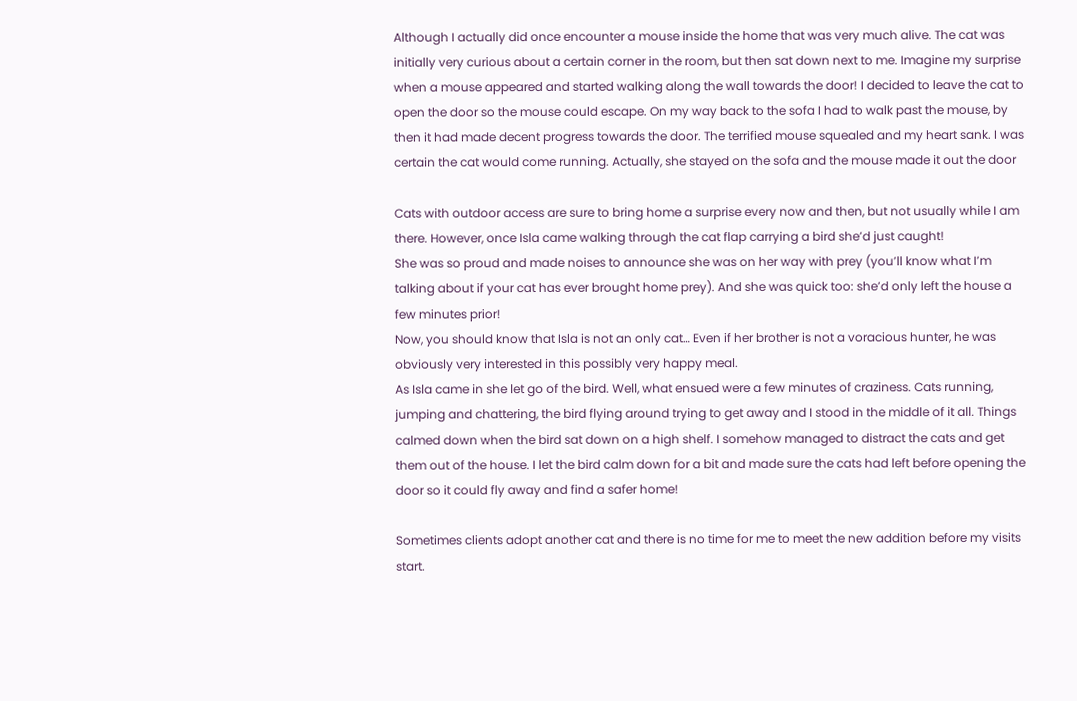Although I actually did once encounter a mouse inside the home that was very much alive. The cat was initially very curious about a certain corner in the room, but then sat down next to me. Imagine my surprise when a mouse appeared and started walking along the wall towards the door! I decided to leave the cat to open the door so the mouse could escape. On my way back to the sofa I had to walk past the mouse, by then it had made decent progress towards the door. The terrified mouse squealed and my heart sank. I was certain the cat would come running. Actually, she stayed on the sofa and the mouse made it out the door

Cats with outdoor access are sure to bring home a surprise every now and then, but not usually while I am there. However, once Isla came walking through the cat flap carrying a bird she’d just caught!
She was so proud and made noises to announce she was on her way with prey (you’ll know what I’m talking about if your cat has ever brought home prey). And she was quick too: she’d only left the house a few minutes prior!
Now, you should know that Isla is not an only cat… Even if her brother is not a voracious hunter, he was obviously very interested in this possibly very happy meal.
As Isla came in she let go of the bird. Well, what ensued were a few minutes of craziness. Cats running, jumping and chattering, the bird flying around trying to get away and I stood in the middle of it all. Things calmed down when the bird sat down on a high shelf. I somehow managed to distract the cats and get them out of the house. I let the bird calm down for a bit and made sure the cats had left before opening the door so it could fly away and find a safer home!

Sometimes clients adopt another cat and there is no time for me to meet the new addition before my visits start.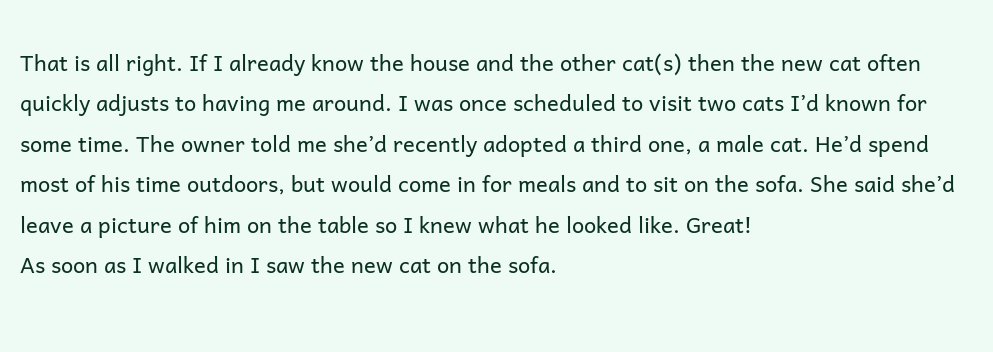That is all right. If I already know the house and the other cat(s) then the new cat often quickly adjusts to having me around. I was once scheduled to visit two cats I’d known for some time. The owner told me she’d recently adopted a third one, a male cat. He’d spend most of his time outdoors, but would come in for meals and to sit on the sofa. She said she’d leave a picture of him on the table so I knew what he looked like. Great!
As soon as I walked in I saw the new cat on the sofa.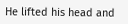He lifted his head and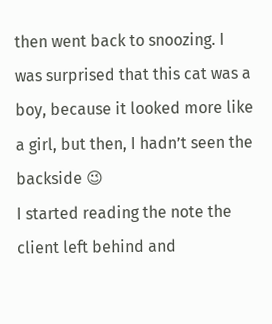then went back to snoozing. I was surprised that this cat was a boy, because it looked more like a girl, but then, I hadn’t seen the backside 😉
I started reading the note the client left behind and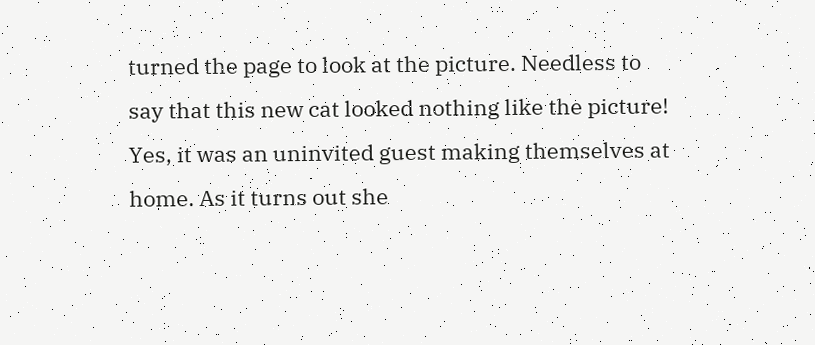turned the page to look at the picture. Needless to say that this new cat looked nothing like the picture! Yes, it was an uninvited guest making themselves at home. As it turns out she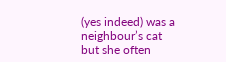(yes indeed) was a neighbour’s cat but she often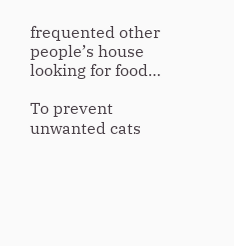frequented other people’s house looking for food…

To prevent unwanted cats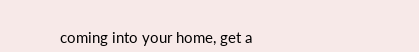coming into your home, get a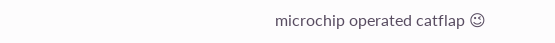microchip operated catflap 😉